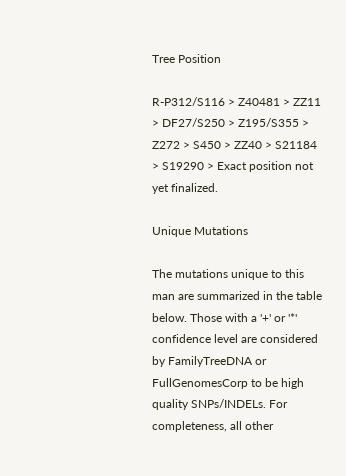Tree Position

R-P312/S116 > Z40481 > ZZ11 > DF27/S250 > Z195/S355 > Z272 > S450 > ZZ40 > S21184 > S19290 > Exact position not yet finalized.

Unique Mutations

The mutations unique to this man are summarized in the table below. Those with a '+' or '*' confidence level are considered by FamilyTreeDNA or FullGenomesCorp to be high quality SNPs/INDELs. For completeness, all other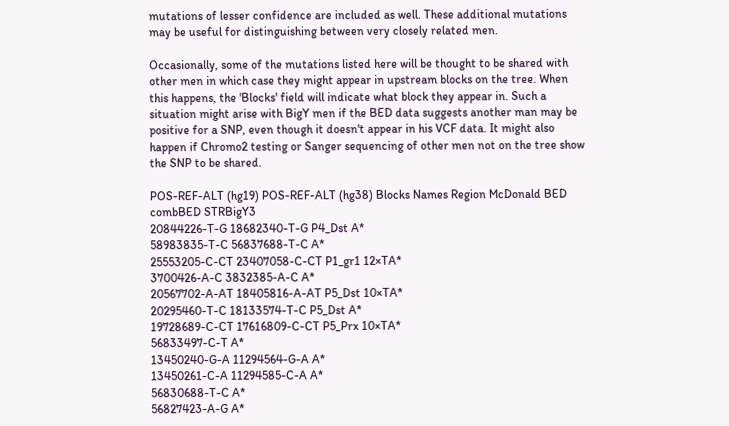mutations of lesser confidence are included as well. These additional mutations may be useful for distinguishing between very closely related men.

Occasionally, some of the mutations listed here will be thought to be shared with other men in which case they might appear in upstream blocks on the tree. When this happens, the 'Blocks' field will indicate what block they appear in. Such a situation might arise with BigY men if the BED data suggests another man may be positive for a SNP, even though it doesn't appear in his VCF data. It might also happen if Chromo2 testing or Sanger sequencing of other men not on the tree show the SNP to be shared.

POS-REF-ALT (hg19) POS-REF-ALT (hg38) Blocks Names Region McDonald BED combBED STRBigY3
20844226-T-G 18682340-T-G P4_Dst A*
58983835-T-C 56837688-T-C A*
25553205-C-CT 23407058-C-CT P1_gr1 12×TA*
3700426-A-C 3832385-A-C A*
20567702-A-AT 18405816-A-AT P5_Dst 10×TA*
20295460-T-C 18133574-T-C P5_Dst A*
19728689-C-CT 17616809-C-CT P5_Prx 10×TA*
56833497-C-T A*
13450240-G-A 11294564-G-A A*
13450261-C-A 11294585-C-A A*
56830688-T-C A*
56827423-A-G A*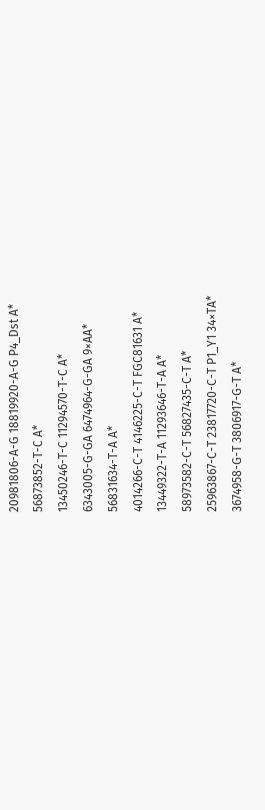20981806-A-G 18819920-A-G P4_Dst A*
56873852-T-C A*
13450246-T-C 11294570-T-C A*
6343005-G-GA 6474964-G-GA 9×AA*
56831634-T-A A*
4014266-C-T 4146225-C-T FGC81631 A*
13449322-T-A 11293646-T-A A*
58973582-C-T 56827435-C-T A*
25963867-C-T 23817720-C-T P1_Y1 34×TA*
3674958-G-T 3806917-G-T A*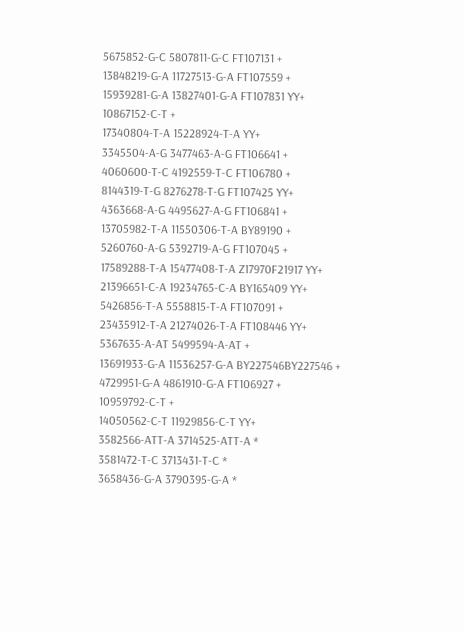5675852-G-C 5807811-G-C FT107131 +
13848219-G-A 11727513-G-A FT107559 +
15939281-G-A 13827401-G-A FT107831 YY+
10867152-C-T +
17340804-T-A 15228924-T-A YY+
3345504-A-G 3477463-A-G FT106641 +
4060600-T-C 4192559-T-C FT106780 +
8144319-T-G 8276278-T-G FT107425 YY+
4363668-A-G 4495627-A-G FT106841 +
13705982-T-A 11550306-T-A BY89190 +
5260760-A-G 5392719-A-G FT107045 +
17589288-T-A 15477408-T-A Z17970F21917 YY+
21396651-C-A 19234765-C-A BY165409 YY+
5426856-T-A 5558815-T-A FT107091 +
23435912-T-A 21274026-T-A FT108446 YY+
5367635-A-AT 5499594-A-AT +
13691933-G-A 11536257-G-A BY227546BY227546 +
4729951-G-A 4861910-G-A FT106927 +
10959792-C-T +
14050562-C-T 11929856-C-T YY+
3582566-ATT-A 3714525-ATT-A *
3581472-T-C 3713431-T-C *
3658436-G-A 3790395-G-A *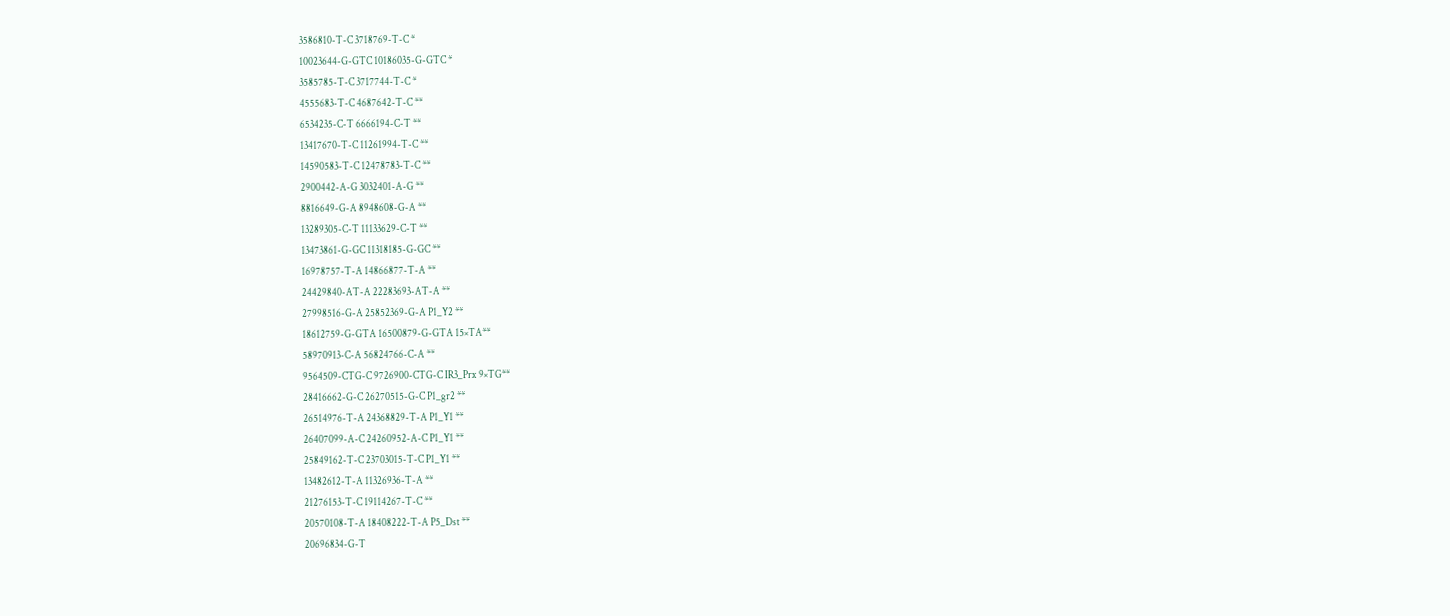3586810-T-C 3718769-T-C *
10023644-G-GTC 10186035-G-GTC *
3585785-T-C 3717744-T-C *
4555683-T-C 4687642-T-C **
6534235-C-T 6666194-C-T **
13417670-T-C 11261994-T-C **
14590583-T-C 12478783-T-C **
2900442-A-G 3032401-A-G **
8816649-G-A 8948608-G-A **
13289305-C-T 11133629-C-T **
13473861-G-GC 11318185-G-GC **
16978757-T-A 14866877-T-A **
24429840-AT-A 22283693-AT-A **
27998516-G-A 25852369-G-A P1_Y2 **
18612759-G-GTA 16500879-G-GTA 15×TA**
58970913-C-A 56824766-C-A **
9564509-CTG-C 9726900-CTG-C IR3_Prx 9×TG**
28416662-G-C 26270515-G-C P1_gr2 **
26514976-T-A 24368829-T-A P1_Y1 **
26407099-A-C 24260952-A-C P1_Y1 **
25849162-T-C 23703015-T-C P1_Y1 **
13482612-T-A 11326936-T-A **
21276153-T-C 19114267-T-C **
20570108-T-A 18408222-T-A P5_Dst **
20696834-G-T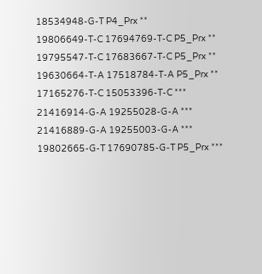18534948-G-T P4_Prx **
19806649-T-C 17694769-T-C P5_Prx **
19795547-T-C 17683667-T-C P5_Prx **
19630664-T-A 17518784-T-A P5_Prx **
17165276-T-C 15053396-T-C ***
21416914-G-A 19255028-G-A ***
21416889-G-A 19255003-G-A ***
19802665-G-T 17690785-G-T P5_Prx ***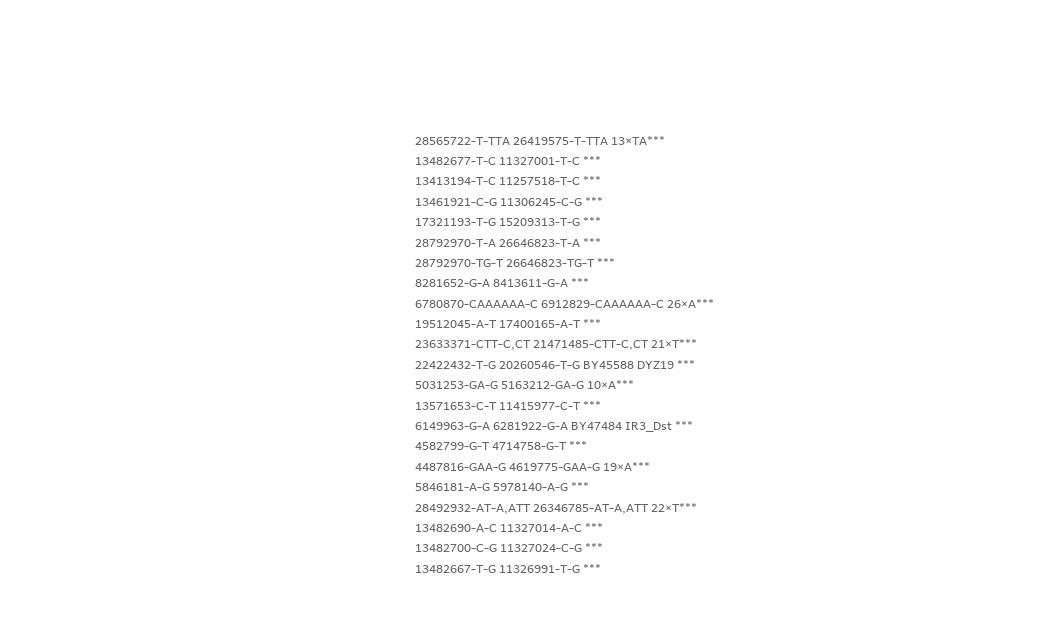28565722-T-TTA 26419575-T-TTA 13×TA***
13482677-T-C 11327001-T-C ***
13413194-T-C 11257518-T-C ***
13461921-C-G 11306245-C-G ***
17321193-T-G 15209313-T-G ***
28792970-T-A 26646823-T-A ***
28792970-TG-T 26646823-TG-T ***
8281652-G-A 8413611-G-A ***
6780870-CAAAAAA-C 6912829-CAAAAAA-C 26×A***
19512045-A-T 17400165-A-T ***
23633371-CTT-C,CT 21471485-CTT-C,CT 21×T***
22422432-T-G 20260546-T-G BY45588 DYZ19 ***
5031253-GA-G 5163212-GA-G 10×A***
13571653-C-T 11415977-C-T ***
6149963-G-A 6281922-G-A BY47484 IR3_Dst ***
4582799-G-T 4714758-G-T ***
4487816-GAA-G 4619775-GAA-G 19×A***
5846181-A-G 5978140-A-G ***
28492932-AT-A,ATT 26346785-AT-A,ATT 22×T***
13482690-A-C 11327014-A-C ***
13482700-C-G 11327024-C-G ***
13482667-T-G 11326991-T-G ***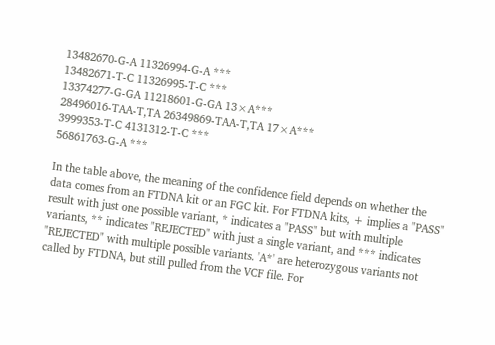13482670-G-A 11326994-G-A ***
13482671-T-C 11326995-T-C ***
13374277-G-GA 11218601-G-GA 13×A***
28496016-TAA-T,TA 26349869-TAA-T,TA 17×A***
3999353-T-C 4131312-T-C ***
56861763-G-A ***

In the table above, the meaning of the confidence field depends on whether the data comes from an FTDNA kit or an FGC kit. For FTDNA kits, + implies a "PASS" result with just one possible variant, * indicates a "PASS" but with multiple variants, ** indicates "REJECTED" with just a single variant, and *** indicates "REJECTED" with multiple possible variants. 'A*' are heterozygous variants not called by FTDNA, but still pulled from the VCF file. For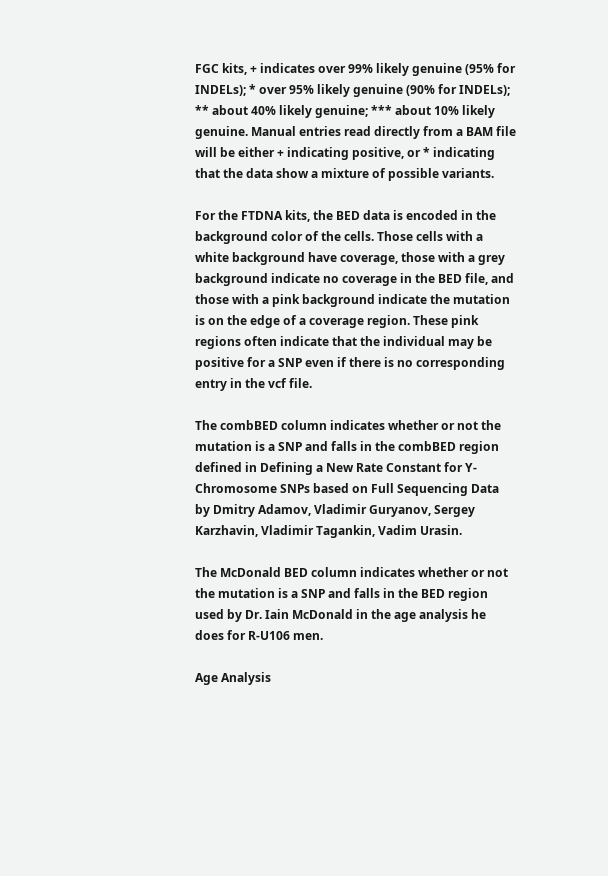FGC kits, + indicates over 99% likely genuine (95% for INDELs); * over 95% likely genuine (90% for INDELs); ** about 40% likely genuine; *** about 10% likely genuine. Manual entries read directly from a BAM file will be either + indicating positive, or * indicating that the data show a mixture of possible variants.

For the FTDNA kits, the BED data is encoded in the background color of the cells. Those cells with a white background have coverage, those with a grey background indicate no coverage in the BED file, and those with a pink background indicate the mutation is on the edge of a coverage region. These pink regions often indicate that the individual may be positive for a SNP even if there is no corresponding entry in the vcf file.

The combBED column indicates whether or not the mutation is a SNP and falls in the combBED region defined in Defining a New Rate Constant for Y-Chromosome SNPs based on Full Sequencing Data by Dmitry Adamov, Vladimir Guryanov, Sergey Karzhavin, Vladimir Tagankin, Vadim Urasin.

The McDonald BED column indicates whether or not the mutation is a SNP and falls in the BED region used by Dr. Iain McDonald in the age analysis he does for R-U106 men.

Age Analysis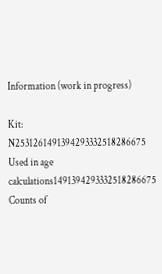Information (work in progress)

Kit: N2531261491394293332518286675
Used in age calculations1491394293332518286675
Counts of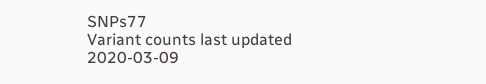SNPs77
Variant counts last updated 2020-03-09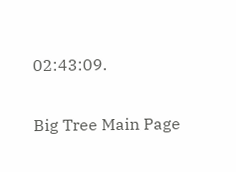02:43:09.

Big Tree Main Page